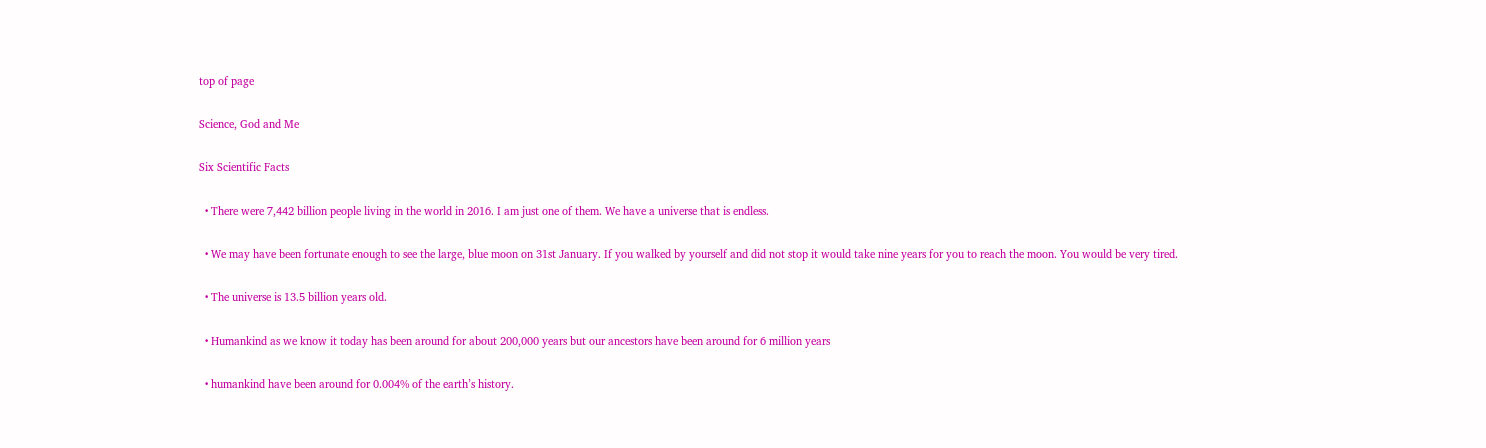top of page

Science, God and Me

Six Scientific Facts

  • There were 7,442 billion people living in the world in 2016. I am just one of them. We have a universe that is endless.

  • We may have been fortunate enough to see the large, blue moon on 31st January. If you walked by yourself and did not stop it would take nine years for you to reach the moon. You would be very tired.

  • The universe is 13.5 billion years old.

  • Humankind as we know it today has been around for about 200,000 years but our ancestors have been around for 6 million years

  • humankind have been around for 0.004% of the earth’s history.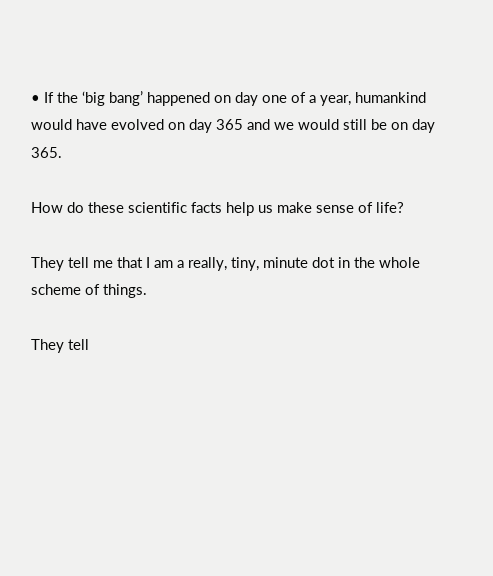• If the ‘big bang’ happened on day one of a year, humankind would have evolved on day 365 and we would still be on day 365.

How do these scientific facts help us make sense of life?

They tell me that I am a really, tiny, minute dot in the whole scheme of things.

They tell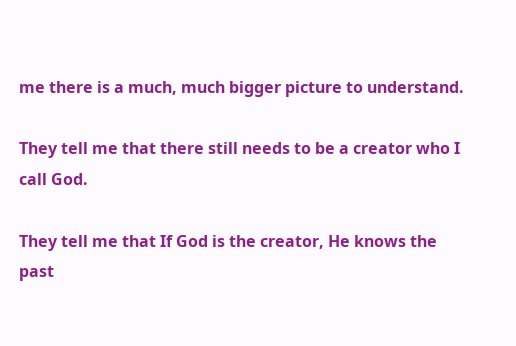me there is a much, much bigger picture to understand.

They tell me that there still needs to be a creator who I call God.

They tell me that If God is the creator, He knows the past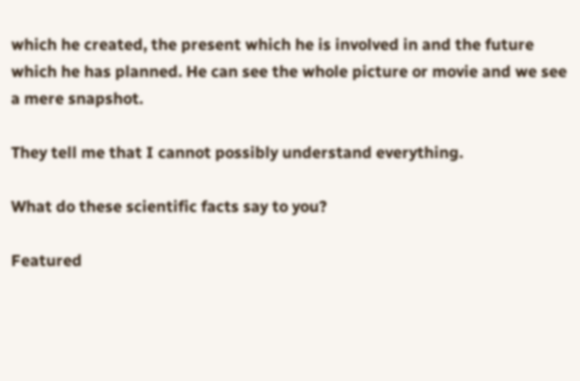which he created, the present which he is involved in and the future which he has planned. He can see the whole picture or movie and we see a mere snapshot.

They tell me that I cannot possibly understand everything.

What do these scientific facts say to you?

Featured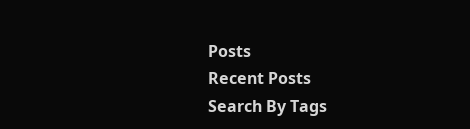Posts
Recent Posts
Search By Tags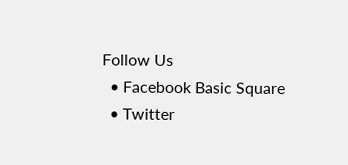Follow Us
  • Facebook Basic Square
  • Twitter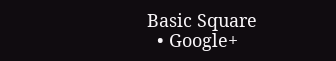Basic Square
  • Google+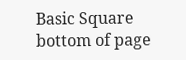Basic Square
bottom of page